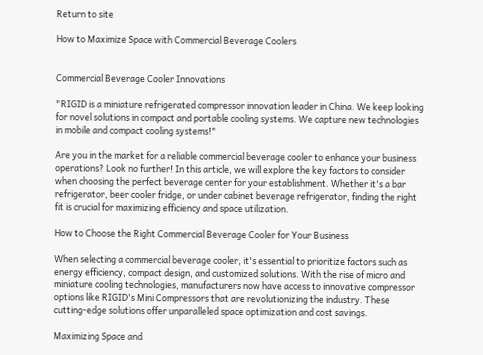Return to site

How to Maximize Space with Commercial Beverage Coolers


Commercial Beverage Cooler Innovations

"RIGID is a miniature refrigerated compressor innovation leader in China. We keep looking for novel solutions in compact and portable cooling systems. We capture new technologies in mobile and compact cooling systems!"

Are you in the market for a reliable commercial beverage cooler to enhance your business operations? Look no further! In this article, we will explore the key factors to consider when choosing the perfect beverage center for your establishment. Whether it's a bar refrigerator, beer cooler fridge, or under cabinet beverage refrigerator, finding the right fit is crucial for maximizing efficiency and space utilization.

How to Choose the Right Commercial Beverage Cooler for Your Business

When selecting a commercial beverage cooler, it's essential to prioritize factors such as energy efficiency, compact design, and customized solutions. With the rise of micro and miniature cooling technologies, manufacturers now have access to innovative compressor options like RIGID's Mini Compressors that are revolutionizing the industry. These cutting-edge solutions offer unparalleled space optimization and cost savings.

Maximizing Space and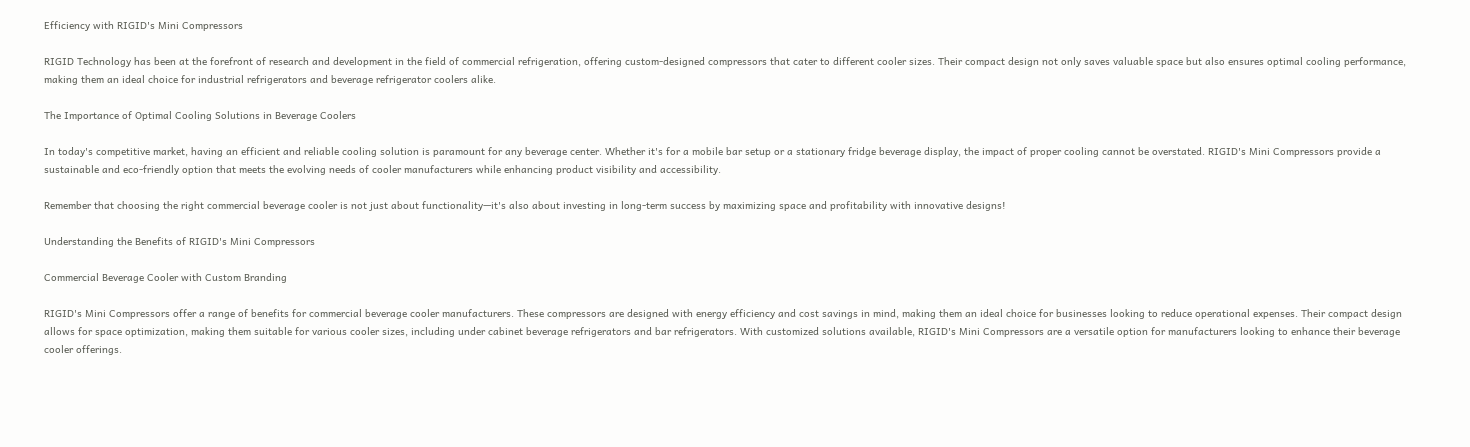Efficiency with RIGID's Mini Compressors

RIGID Technology has been at the forefront of research and development in the field of commercial refrigeration, offering custom-designed compressors that cater to different cooler sizes. Their compact design not only saves valuable space but also ensures optimal cooling performance, making them an ideal choice for industrial refrigerators and beverage refrigerator coolers alike.

The Importance of Optimal Cooling Solutions in Beverage Coolers

In today's competitive market, having an efficient and reliable cooling solution is paramount for any beverage center. Whether it's for a mobile bar setup or a stationary fridge beverage display, the impact of proper cooling cannot be overstated. RIGID's Mini Compressors provide a sustainable and eco-friendly option that meets the evolving needs of cooler manufacturers while enhancing product visibility and accessibility.

Remember that choosing the right commercial beverage cooler is not just about functionality—it's also about investing in long-term success by maximizing space and profitability with innovative designs!

Understanding the Benefits of RIGID's Mini Compressors

Commercial Beverage Cooler with Custom Branding

RIGID's Mini Compressors offer a range of benefits for commercial beverage cooler manufacturers. These compressors are designed with energy efficiency and cost savings in mind, making them an ideal choice for businesses looking to reduce operational expenses. Their compact design allows for space optimization, making them suitable for various cooler sizes, including under cabinet beverage refrigerators and bar refrigerators. With customized solutions available, RIGID's Mini Compressors are a versatile option for manufacturers looking to enhance their beverage cooler offerings.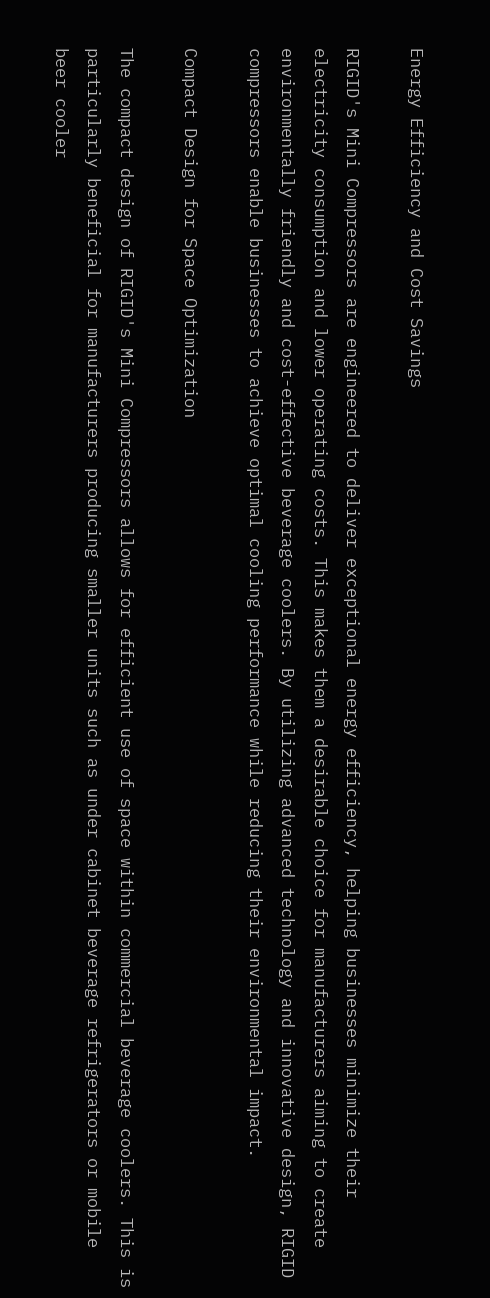Energy Efficiency and Cost Savings

RIGID's Mini Compressors are engineered to deliver exceptional energy efficiency, helping businesses minimize their electricity consumption and lower operating costs. This makes them a desirable choice for manufacturers aiming to create environmentally friendly and cost-effective beverage coolers. By utilizing advanced technology and innovative design, RIGID compressors enable businesses to achieve optimal cooling performance while reducing their environmental impact.

Compact Design for Space Optimization

The compact design of RIGID's Mini Compressors allows for efficient use of space within commercial beverage coolers. This is particularly beneficial for manufacturers producing smaller units such as under cabinet beverage refrigerators or mobile beer cooler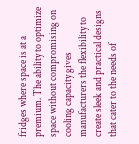fridges where space is at a premium. The ability to optimize space without compromising on cooling capacity gives manufacturers the flexibility to create sleek and practical designs that cater to the needs of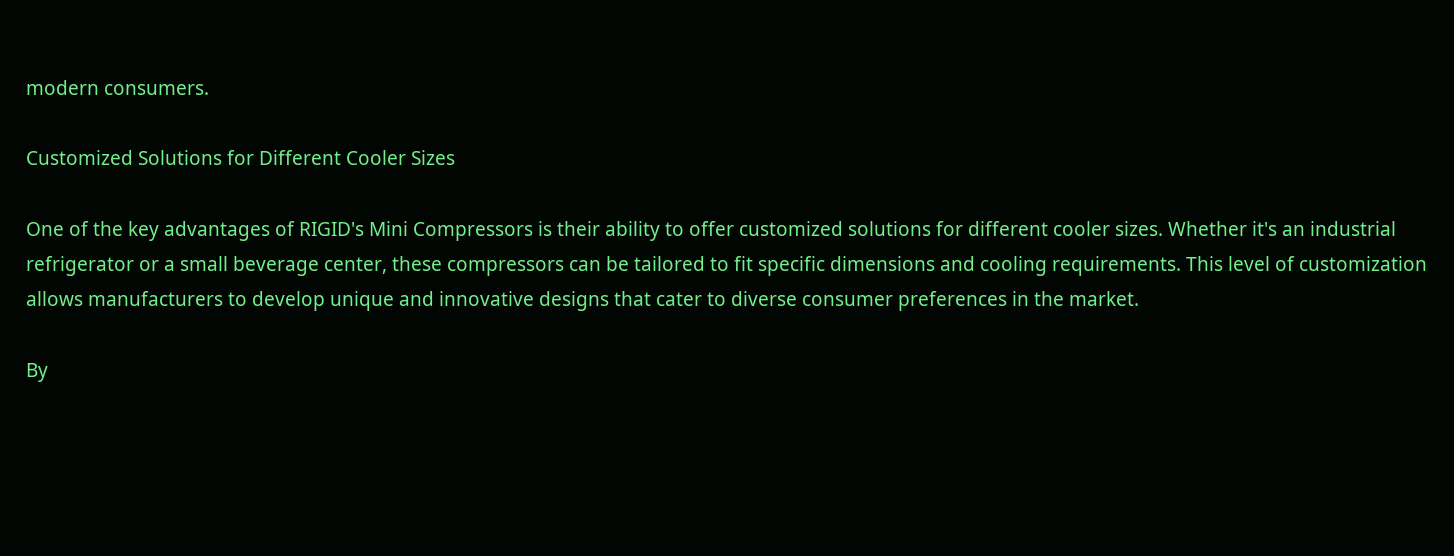modern consumers.

Customized Solutions for Different Cooler Sizes

One of the key advantages of RIGID's Mini Compressors is their ability to offer customized solutions for different cooler sizes. Whether it's an industrial refrigerator or a small beverage center, these compressors can be tailored to fit specific dimensions and cooling requirements. This level of customization allows manufacturers to develop unique and innovative designs that cater to diverse consumer preferences in the market.

By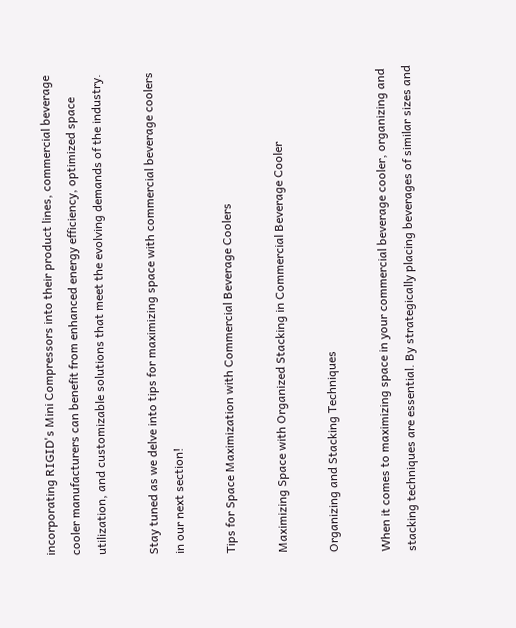incorporating RIGID's Mini Compressors into their product lines, commercial beverage cooler manufacturers can benefit from enhanced energy efficiency, optimized space utilization, and customizable solutions that meet the evolving demands of the industry.

Stay tuned as we delve into tips for maximizing space with commercial beverage coolers in our next section!

Tips for Space Maximization with Commercial Beverage Coolers

Maximizing Space with Organized Stacking in Commercial Beverage Cooler

Organizing and Stacking Techniques

When it comes to maximizing space in your commercial beverage cooler, organizing and stacking techniques are essential. By strategically placing beverages of similar sizes and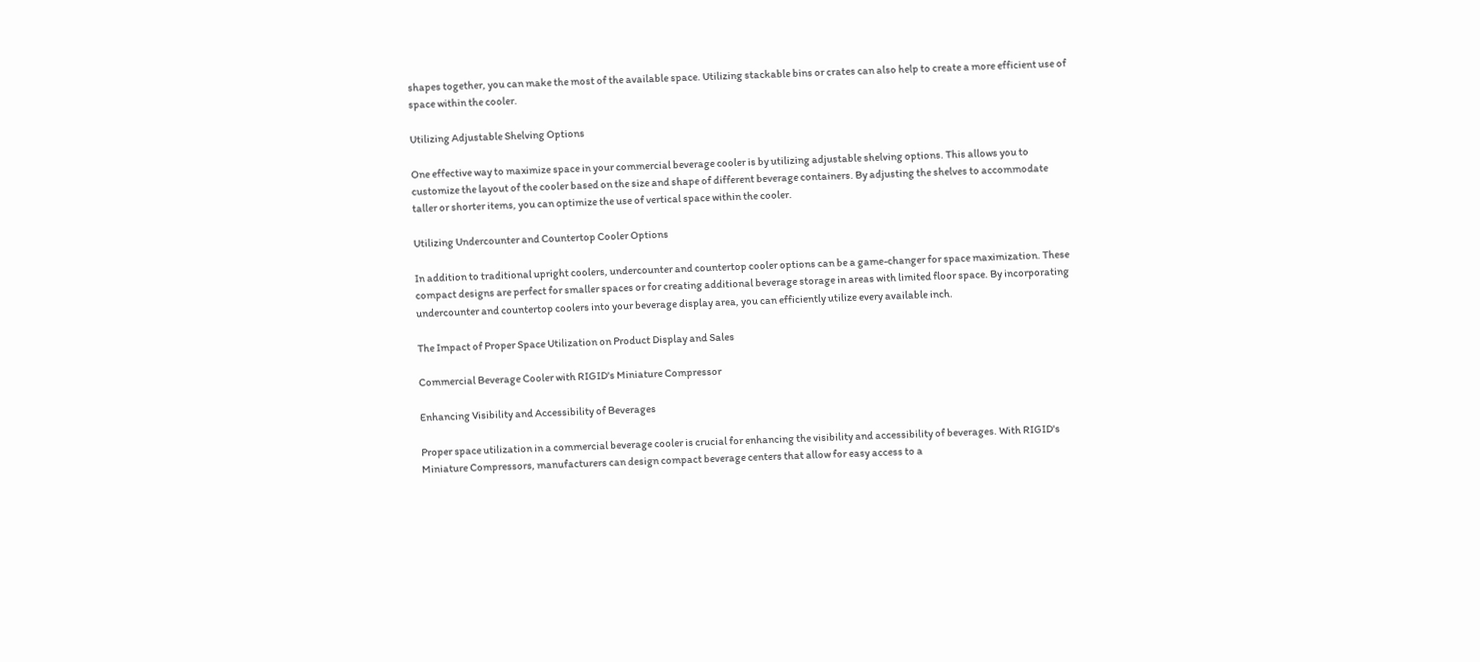shapes together, you can make the most of the available space. Utilizing stackable bins or crates can also help to create a more efficient use of space within the cooler.

Utilizing Adjustable Shelving Options

One effective way to maximize space in your commercial beverage cooler is by utilizing adjustable shelving options. This allows you to customize the layout of the cooler based on the size and shape of different beverage containers. By adjusting the shelves to accommodate taller or shorter items, you can optimize the use of vertical space within the cooler.

Utilizing Undercounter and Countertop Cooler Options

In addition to traditional upright coolers, undercounter and countertop cooler options can be a game-changer for space maximization. These compact designs are perfect for smaller spaces or for creating additional beverage storage in areas with limited floor space. By incorporating undercounter and countertop coolers into your beverage display area, you can efficiently utilize every available inch.

The Impact of Proper Space Utilization on Product Display and Sales

Commercial Beverage Cooler with RIGID's Miniature Compressor

Enhancing Visibility and Accessibility of Beverages

Proper space utilization in a commercial beverage cooler is crucial for enhancing the visibility and accessibility of beverages. With RIGID's Miniature Compressors, manufacturers can design compact beverage centers that allow for easy access to a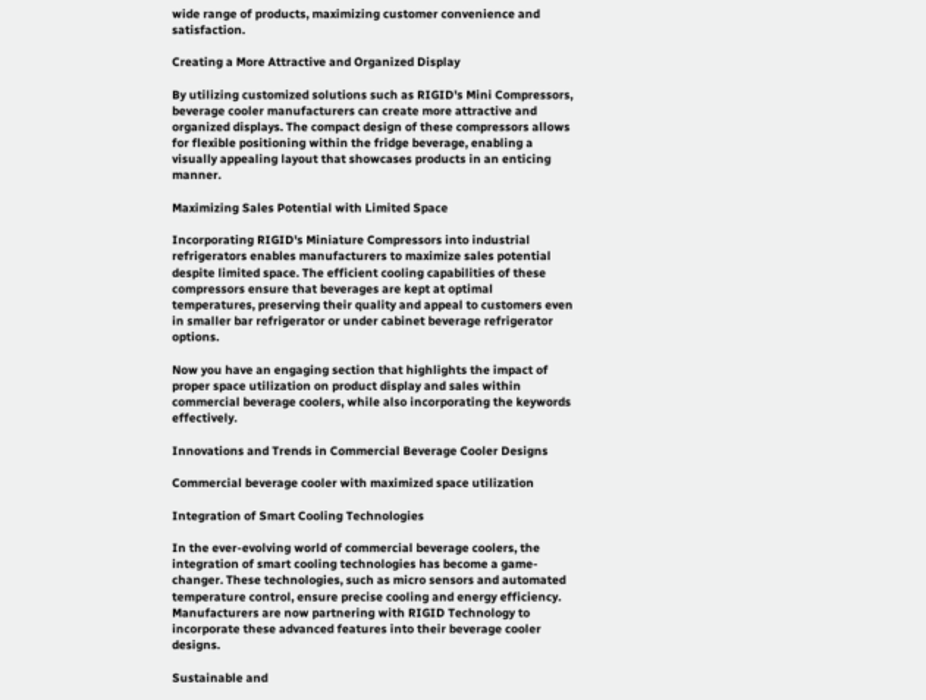wide range of products, maximizing customer convenience and satisfaction.

Creating a More Attractive and Organized Display

By utilizing customized solutions such as RIGID's Mini Compressors, beverage cooler manufacturers can create more attractive and organized displays. The compact design of these compressors allows for flexible positioning within the fridge beverage, enabling a visually appealing layout that showcases products in an enticing manner.

Maximizing Sales Potential with Limited Space

Incorporating RIGID's Miniature Compressors into industrial refrigerators enables manufacturers to maximize sales potential despite limited space. The efficient cooling capabilities of these compressors ensure that beverages are kept at optimal temperatures, preserving their quality and appeal to customers even in smaller bar refrigerator or under cabinet beverage refrigerator options.

Now you have an engaging section that highlights the impact of proper space utilization on product display and sales within commercial beverage coolers, while also incorporating the keywords effectively.

Innovations and Trends in Commercial Beverage Cooler Designs

Commercial beverage cooler with maximized space utilization

Integration of Smart Cooling Technologies

In the ever-evolving world of commercial beverage coolers, the integration of smart cooling technologies has become a game-changer. These technologies, such as micro sensors and automated temperature control, ensure precise cooling and energy efficiency. Manufacturers are now partnering with RIGID Technology to incorporate these advanced features into their beverage cooler designs.

Sustainable and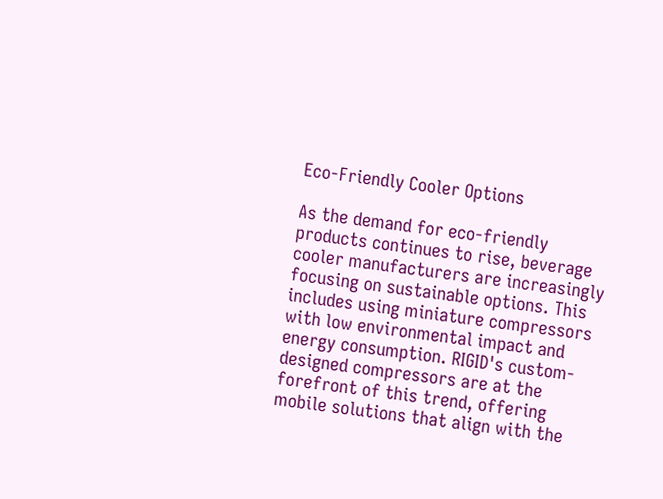Eco-Friendly Cooler Options

As the demand for eco-friendly products continues to rise, beverage cooler manufacturers are increasingly focusing on sustainable options. This includes using miniature compressors with low environmental impact and energy consumption. RIGID's custom-designed compressors are at the forefront of this trend, offering mobile solutions that align with the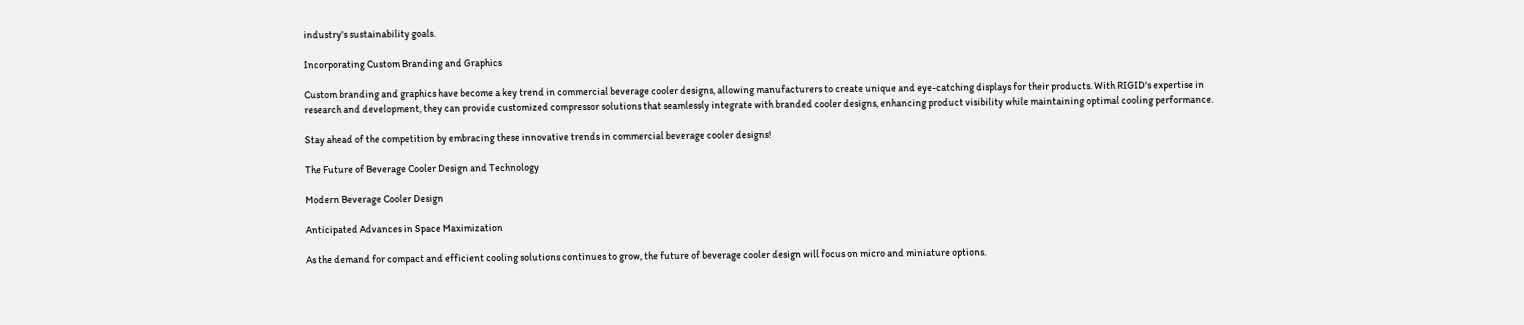industry's sustainability goals.

Incorporating Custom Branding and Graphics

Custom branding and graphics have become a key trend in commercial beverage cooler designs, allowing manufacturers to create unique and eye-catching displays for their products. With RIGID's expertise in research and development, they can provide customized compressor solutions that seamlessly integrate with branded cooler designs, enhancing product visibility while maintaining optimal cooling performance.

Stay ahead of the competition by embracing these innovative trends in commercial beverage cooler designs!

The Future of Beverage Cooler Design and Technology

Modern Beverage Cooler Design

Anticipated Advances in Space Maximization

As the demand for compact and efficient cooling solutions continues to grow, the future of beverage cooler design will focus on micro and miniature options.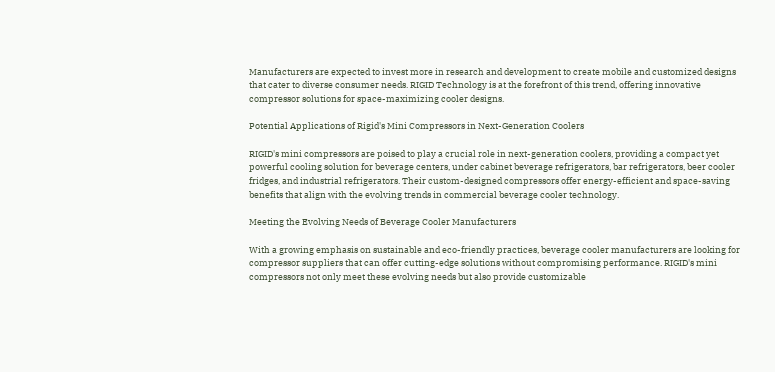Manufacturers are expected to invest more in research and development to create mobile and customized designs that cater to diverse consumer needs. RIGID Technology is at the forefront of this trend, offering innovative compressor solutions for space-maximizing cooler designs.

Potential Applications of Rigid's Mini Compressors in Next-Generation Coolers

RIGID's mini compressors are poised to play a crucial role in next-generation coolers, providing a compact yet powerful cooling solution for beverage centers, under cabinet beverage refrigerators, bar refrigerators, beer cooler fridges, and industrial refrigerators. Their custom-designed compressors offer energy-efficient and space-saving benefits that align with the evolving trends in commercial beverage cooler technology.

Meeting the Evolving Needs of Beverage Cooler Manufacturers

With a growing emphasis on sustainable and eco-friendly practices, beverage cooler manufacturers are looking for compressor suppliers that can offer cutting-edge solutions without compromising performance. RIGID's mini compressors not only meet these evolving needs but also provide customizable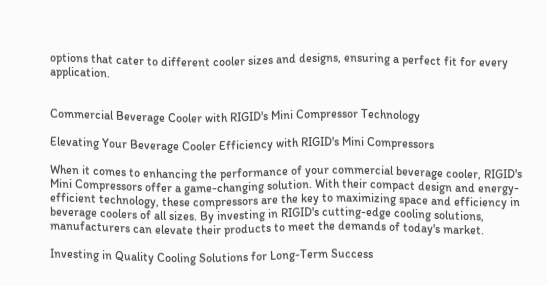options that cater to different cooler sizes and designs, ensuring a perfect fit for every application.


Commercial Beverage Cooler with RIGID's Mini Compressor Technology

Elevating Your Beverage Cooler Efficiency with RIGID's Mini Compressors

When it comes to enhancing the performance of your commercial beverage cooler, RIGID's Mini Compressors offer a game-changing solution. With their compact design and energy-efficient technology, these compressors are the key to maximizing space and efficiency in beverage coolers of all sizes. By investing in RIGID's cutting-edge cooling solutions, manufacturers can elevate their products to meet the demands of today's market.

Investing in Quality Cooling Solutions for Long-Term Success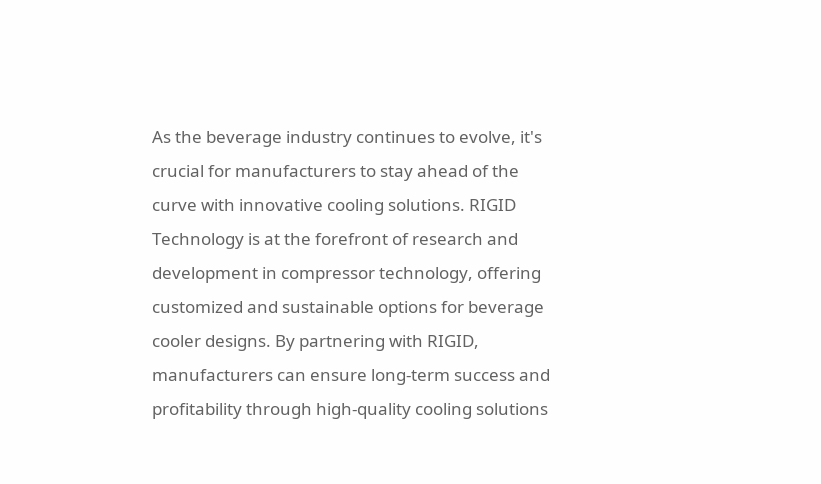As the beverage industry continues to evolve, it's crucial for manufacturers to stay ahead of the curve with innovative cooling solutions. RIGID Technology is at the forefront of research and development in compressor technology, offering customized and sustainable options for beverage cooler designs. By partnering with RIGID, manufacturers can ensure long-term success and profitability through high-quality cooling solutions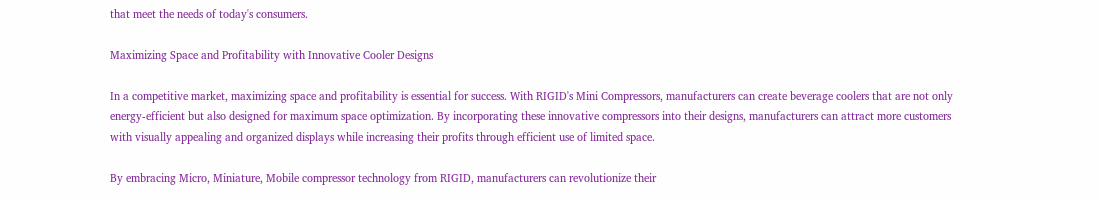that meet the needs of today's consumers.

Maximizing Space and Profitability with Innovative Cooler Designs

In a competitive market, maximizing space and profitability is essential for success. With RIGID's Mini Compressors, manufacturers can create beverage coolers that are not only energy-efficient but also designed for maximum space optimization. By incorporating these innovative compressors into their designs, manufacturers can attract more customers with visually appealing and organized displays while increasing their profits through efficient use of limited space.

By embracing Micro, Miniature, Mobile compressor technology from RIGID, manufacturers can revolutionize their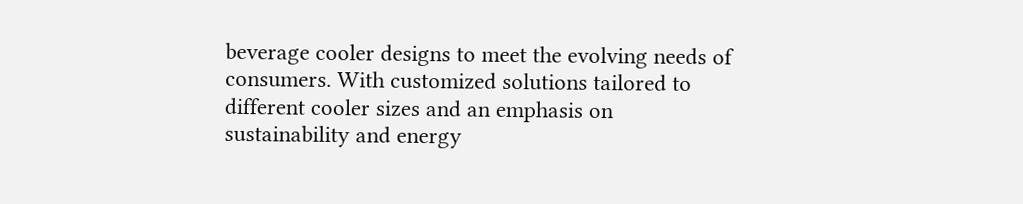beverage cooler designs to meet the evolving needs of consumers. With customized solutions tailored to different cooler sizes and an emphasis on sustainability and energy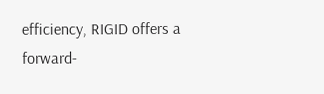efficiency, RIGID offers a forward-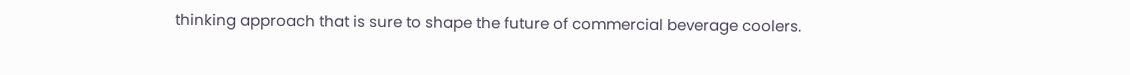thinking approach that is sure to shape the future of commercial beverage coolers.